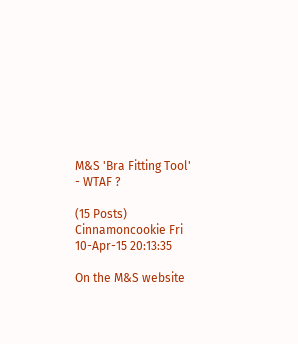M&S 'Bra Fitting Tool' - WTAF ?

(15 Posts)
Cinnamoncookie Fri 10-Apr-15 20:13:35

On the M&S website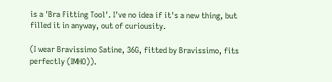is a 'Bra Fitting Tool'. I've no idea if it's a new thing, but filled it in anyway, out of curiousity.

(I wear Bravissimo Satine, 36G, fitted by Bravissimo, fits perfectly (IMHO)).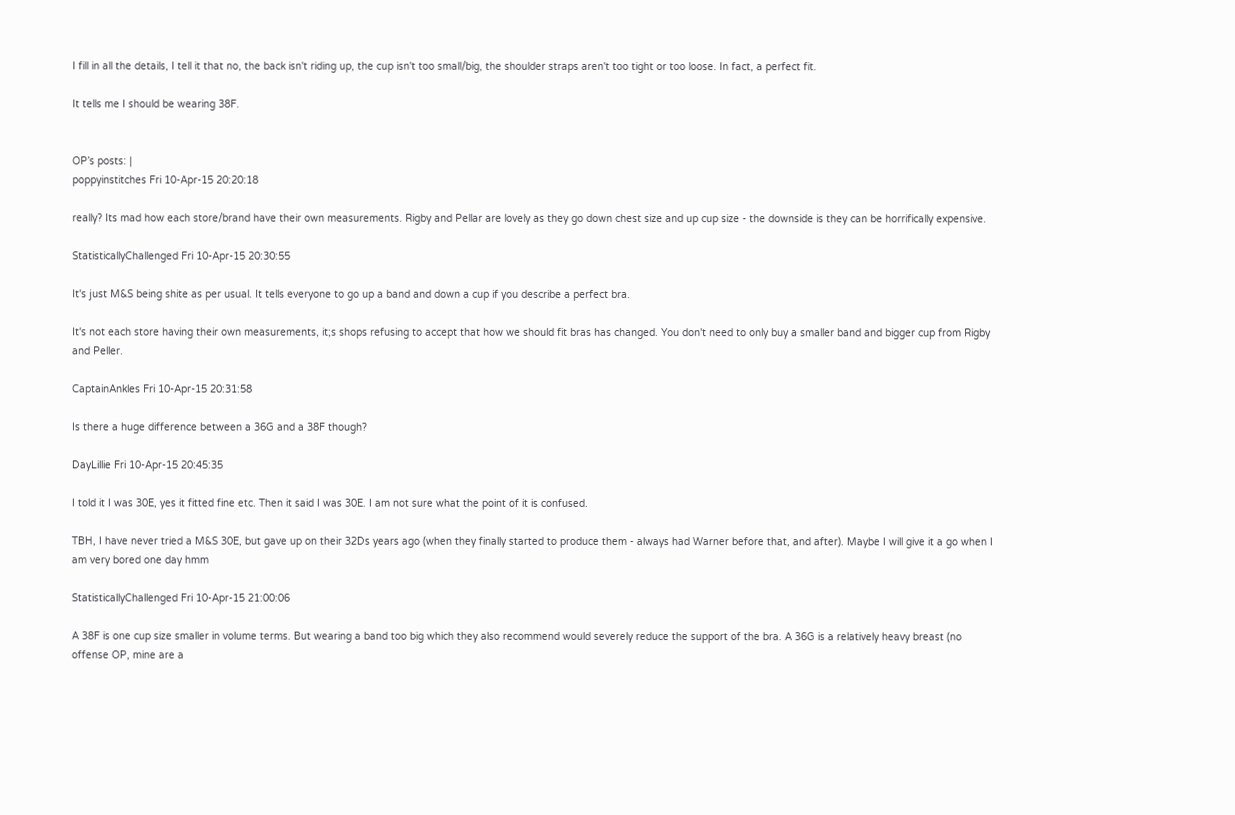I fill in all the details, I tell it that no, the back isn't riding up, the cup isn't too small/big, the shoulder straps aren't too tight or too loose. In fact, a perfect fit.

It tells me I should be wearing 38F.


OP’s posts: |
poppyinstitches Fri 10-Apr-15 20:20:18

really? Its mad how each store/brand have their own measurements. Rigby and Pellar are lovely as they go down chest size and up cup size - the downside is they can be horrifically expensive.

StatisticallyChallenged Fri 10-Apr-15 20:30:55

It's just M&S being shite as per usual. It tells everyone to go up a band and down a cup if you describe a perfect bra.

It's not each store having their own measurements, it;s shops refusing to accept that how we should fit bras has changed. You don't need to only buy a smaller band and bigger cup from Rigby and Peller.

CaptainAnkles Fri 10-Apr-15 20:31:58

Is there a huge difference between a 36G and a 38F though?

DayLillie Fri 10-Apr-15 20:45:35

I told it I was 30E, yes it fitted fine etc. Then it said I was 30E. I am not sure what the point of it is confused.

TBH, I have never tried a M&S 30E, but gave up on their 32Ds years ago (when they finally started to produce them - always had Warner before that, and after). Maybe I will give it a go when I am very bored one day hmm

StatisticallyChallenged Fri 10-Apr-15 21:00:06

A 38F is one cup size smaller in volume terms. But wearing a band too big which they also recommend would severely reduce the support of the bra. A 36G is a relatively heavy breast (no offense OP, mine are a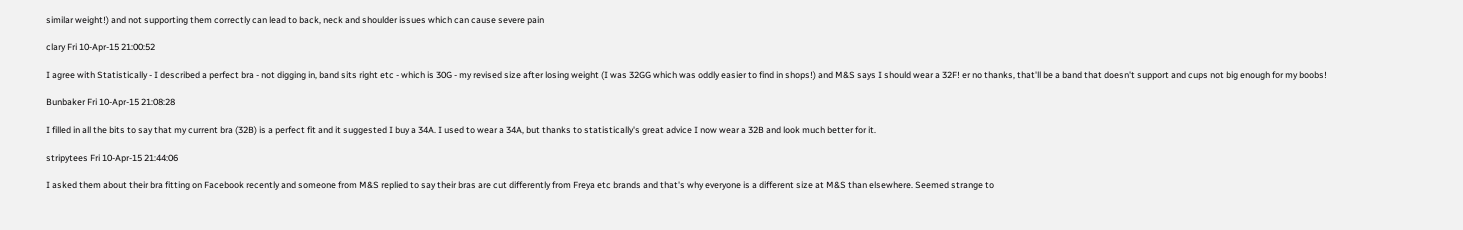similar weight!) and not supporting them correctly can lead to back, neck and shoulder issues which can cause severe pain

clary Fri 10-Apr-15 21:00:52

I agree with Statistically - I described a perfect bra - not digging in, band sits right etc - which is 30G - my revised size after losing weight (I was 32GG which was oddly easier to find in shops!) and M&S says I should wear a 32F! er no thanks, that'll be a band that doesn't support and cups not big enough for my boobs!

Bunbaker Fri 10-Apr-15 21:08:28

I filled in all the bits to say that my current bra (32B) is a perfect fit and it suggested I buy a 34A. I used to wear a 34A, but thanks to statistically's great advice I now wear a 32B and look much better for it.

stripytees Fri 10-Apr-15 21:44:06

I asked them about their bra fitting on Facebook recently and someone from M&S replied to say their bras are cut differently from Freya etc brands and that's why everyone is a different size at M&S than elsewhere. Seemed strange to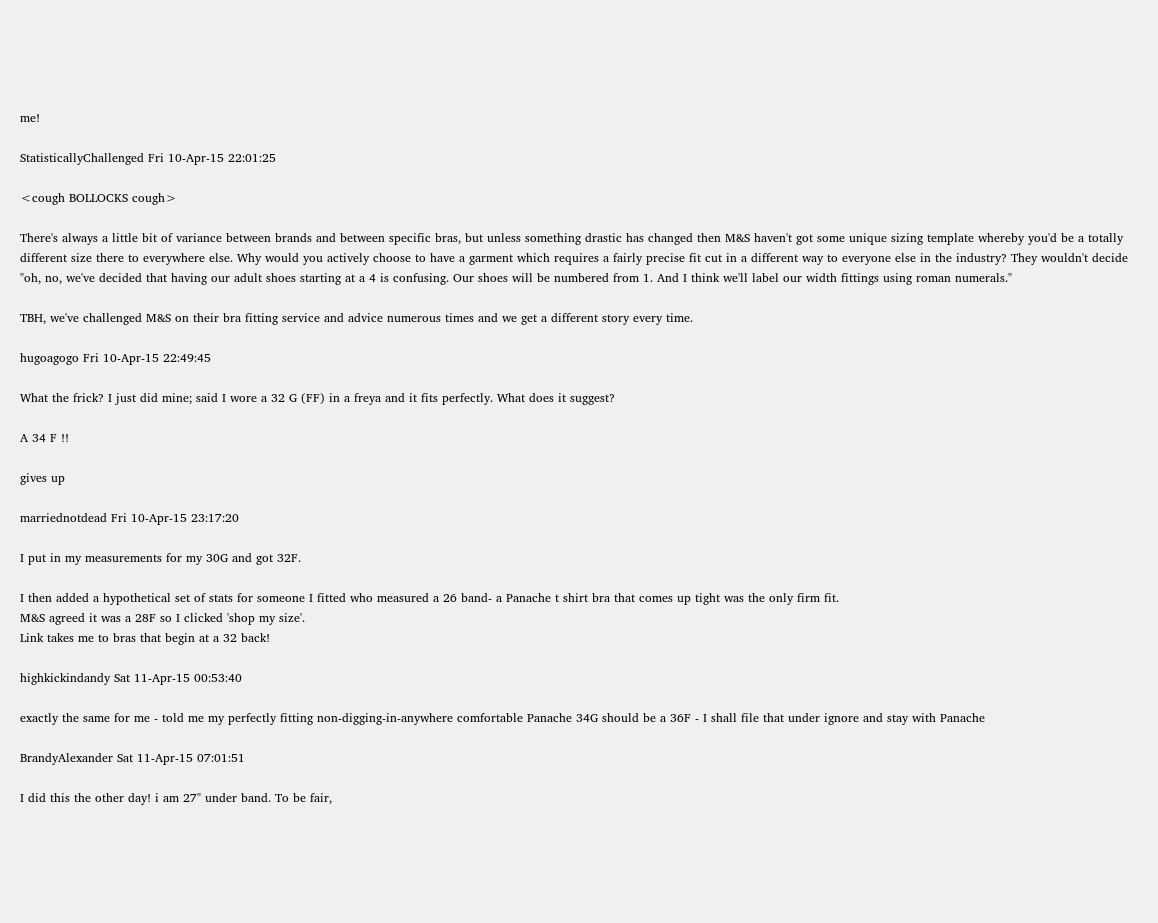me!

StatisticallyChallenged Fri 10-Apr-15 22:01:25

<cough BOLLOCKS cough>

There's always a little bit of variance between brands and between specific bras, but unless something drastic has changed then M&S haven't got some unique sizing template whereby you'd be a totally different size there to everywhere else. Why would you actively choose to have a garment which requires a fairly precise fit cut in a different way to everyone else in the industry? They wouldn't decide "oh, no, we've decided that having our adult shoes starting at a 4 is confusing. Our shoes will be numbered from 1. And I think we'll label our width fittings using roman numerals."

TBH, we've challenged M&S on their bra fitting service and advice numerous times and we get a different story every time.

hugoagogo Fri 10-Apr-15 22:49:45

What the frick? I just did mine; said I wore a 32 G (FF) in a freya and it fits perfectly. What does it suggest?

A 34 F !!

gives up

marriednotdead Fri 10-Apr-15 23:17:20

I put in my measurements for my 30G and got 32F.

I then added a hypothetical set of stats for someone I fitted who measured a 26 band- a Panache t shirt bra that comes up tight was the only firm fit.
M&S agreed it was a 28F so I clicked 'shop my size'.
Link takes me to bras that begin at a 32 back!

highkickindandy Sat 11-Apr-15 00:53:40

exactly the same for me - told me my perfectly fitting non-digging-in-anywhere comfortable Panache 34G should be a 36F - I shall file that under ignore and stay with Panache

BrandyAlexander Sat 11-Apr-15 07:01:51

I did this the other day! i am 27" under band. To be fair,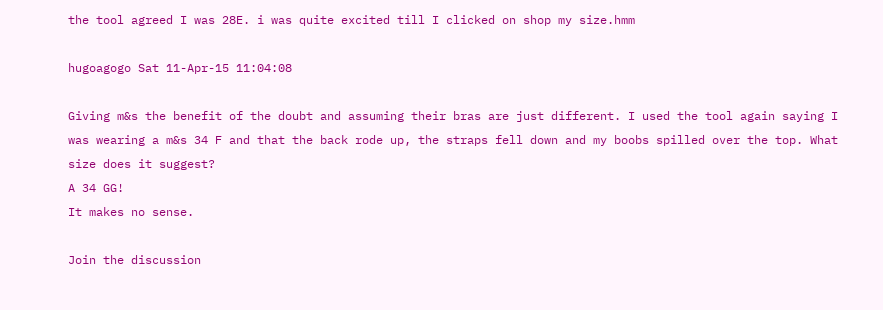the tool agreed I was 28E. i was quite excited till I clicked on shop my size.hmm

hugoagogo Sat 11-Apr-15 11:04:08

Giving m&s the benefit of the doubt and assuming their bras are just different. I used the tool again saying I was wearing a m&s 34 F and that the back rode up, the straps fell down and my boobs spilled over the top. What size does it suggest?
A 34 GG!
It makes no sense.

Join the discussion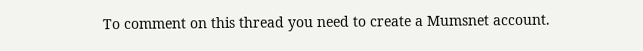To comment on this thread you need to create a Mumsnet account.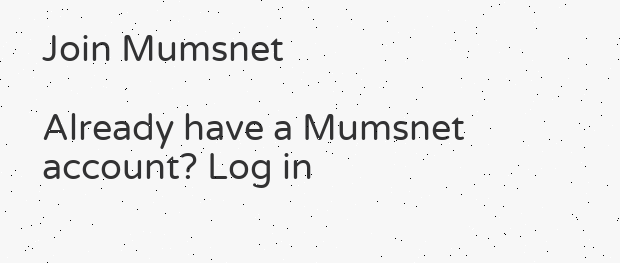Join Mumsnet

Already have a Mumsnet account? Log in